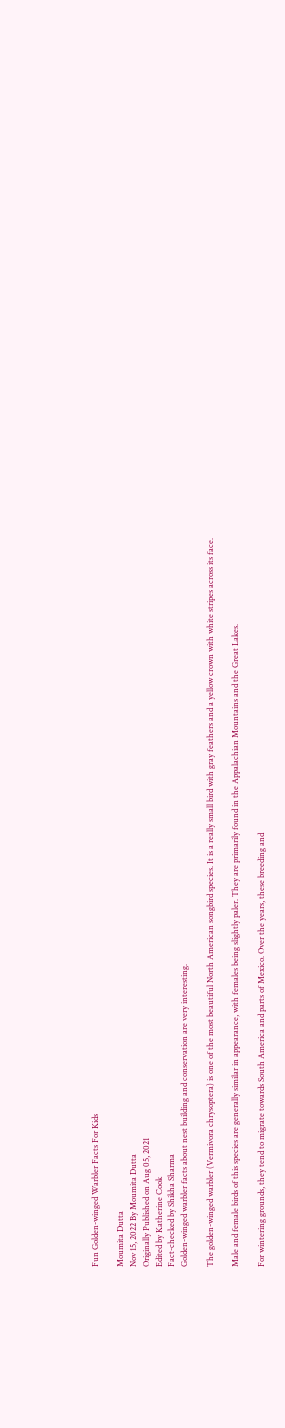Fun Golden-winged Warbler Facts For Kids

Moumita Dutta
Nov 15, 2022 By Moumita Dutta
Originally Published on Aug 05, 2021
Edited by Katherine Cook
Fact-checked by Shikha Sharma
Golden-winged warbler facts about nest building and conservation are very interesting.

The golden-winged warbler (Vermivora chrysoptera) is one of the most beautiful North American songbird species. It is a really small bird with gray feathers and a yellow crown with white stripes across its face.

Male and female birds of this species are generally similar in appearance, with females being slightly paler. They are primarily found in the Appalachian Mountains and the Great Lakes.

For wintering grounds, they tend to migrate towards South America and parts of Mexico. Over the years, these breeding and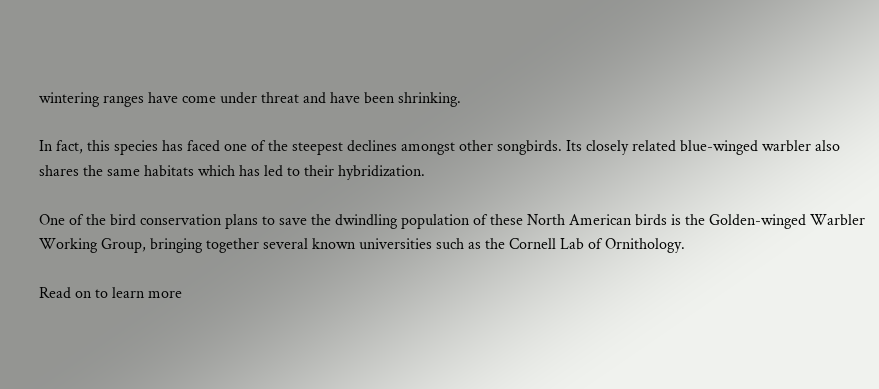wintering ranges have come under threat and have been shrinking.

In fact, this species has faced one of the steepest declines amongst other songbirds. Its closely related blue-winged warbler also shares the same habitats which has led to their hybridization.

One of the bird conservation plans to save the dwindling population of these North American birds is the Golden-winged Warbler Working Group, bringing together several known universities such as the Cornell Lab of Ornithology.

Read on to learn more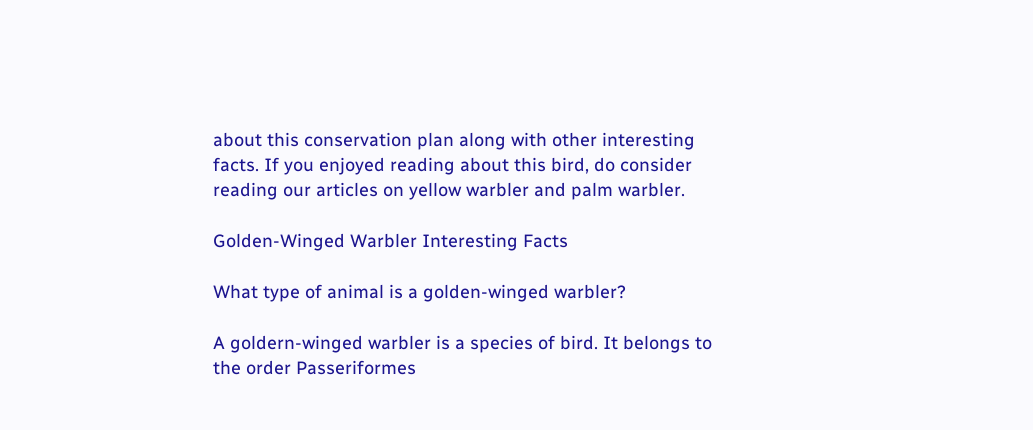about this conservation plan along with other interesting facts. If you enjoyed reading about this bird, do consider reading our articles on yellow warbler and palm warbler.

Golden-Winged Warbler Interesting Facts

What type of animal is a golden-winged warbler?

A goldern-winged warbler is a species of bird. It belongs to the order Passeriformes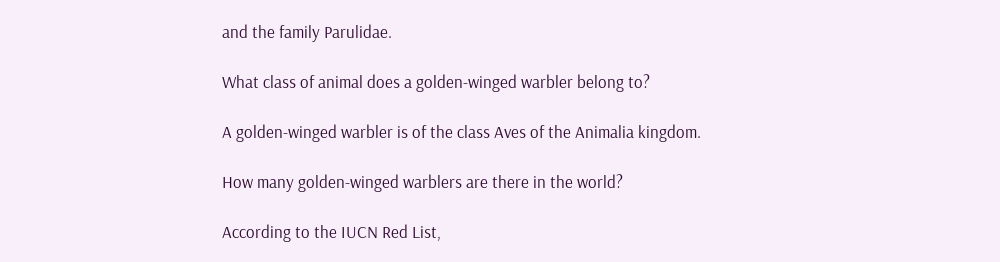and the family Parulidae.

What class of animal does a golden-winged warbler belong to?

A golden-winged warbler is of the class Aves of the Animalia kingdom.

How many golden-winged warblers are there in the world?

According to the IUCN Red List,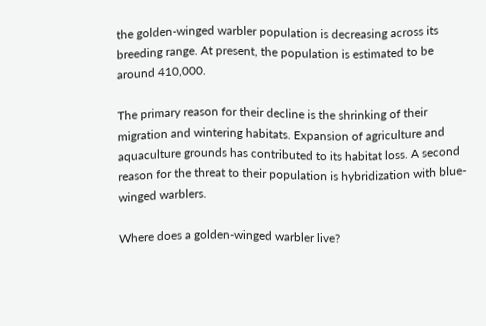the golden-winged warbler population is decreasing across its breeding range. At present, the population is estimated to be around 410,000.

The primary reason for their decline is the shrinking of their migration and wintering habitats. Expansion of agriculture and aquaculture grounds has contributed to its habitat loss. A second reason for the threat to their population is hybridization with blue-winged warblers.

Where does a golden-winged warbler live?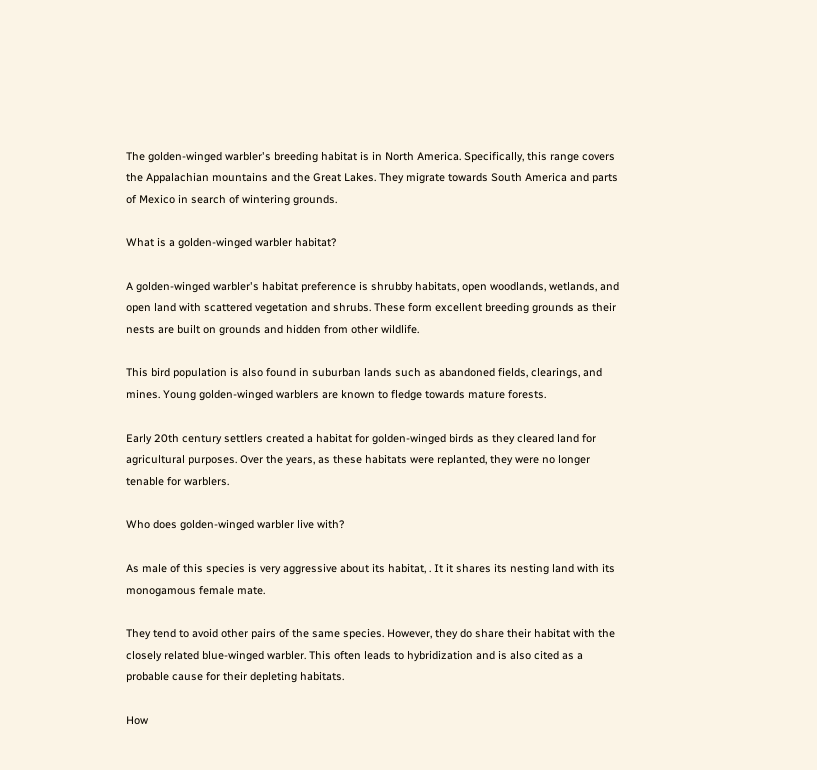The golden-winged warbler's breeding habitat is in North America. Specifically, this range covers the Appalachian mountains and the Great Lakes. They migrate towards South America and parts of Mexico in search of wintering grounds.

What is a golden-winged warbler habitat?

A golden-winged warbler's habitat preference is shrubby habitats, open woodlands, wetlands, and open land with scattered vegetation and shrubs. These form excellent breeding grounds as their nests are built on grounds and hidden from other wildlife.

This bird population is also found in suburban lands such as abandoned fields, clearings, and mines. Young golden-winged warblers are known to fledge towards mature forests.

Early 20th century settlers created a habitat for golden-winged birds as they cleared land for agricultural purposes. Over the years, as these habitats were replanted, they were no longer tenable for warblers.

Who does golden-winged warbler live with?

As male of this species is very aggressive about its habitat, . It it shares its nesting land with its monogamous female mate.

They tend to avoid other pairs of the same species. However, they do share their habitat with the closely related blue-winged warbler. This often leads to hybridization and is also cited as a probable cause for their depleting habitats.

How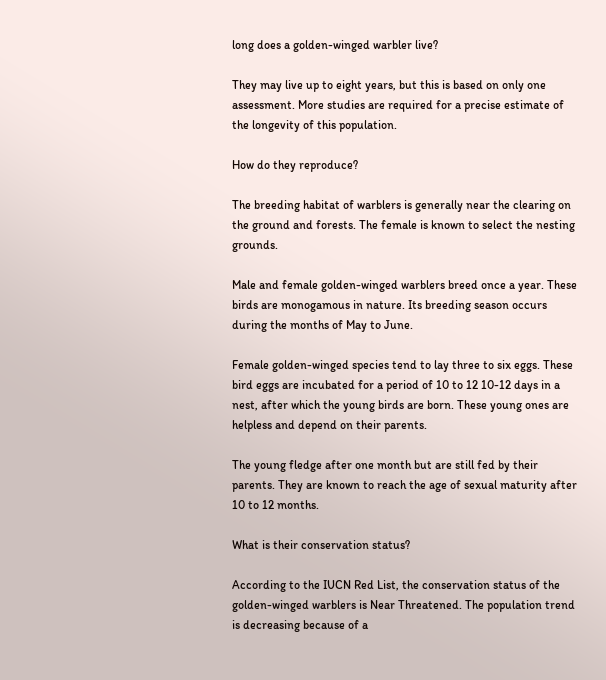long does a golden-winged warbler live?

They may live up to eight years, but this is based on only one assessment. More studies are required for a precise estimate of the longevity of this population.

How do they reproduce?

The breeding habitat of warblers is generally near the clearing on the ground and forests. The female is known to select the nesting grounds.

Male and female golden-winged warblers breed once a year. These birds are monogamous in nature. Its breeding season occurs during the months of May to June.

Female golden-winged species tend to lay three to six eggs. These bird eggs are incubated for a period of 10 to 12 10-12 days in a nest, after which the young birds are born. These young ones are helpless and depend on their parents.

The young fledge after one month but are still fed by their parents. They are known to reach the age of sexual maturity after 10 to 12 months.

What is their conservation status?

According to the IUCN Red List, the conservation status of the golden-winged warblers is Near Threatened. The population trend is decreasing because of a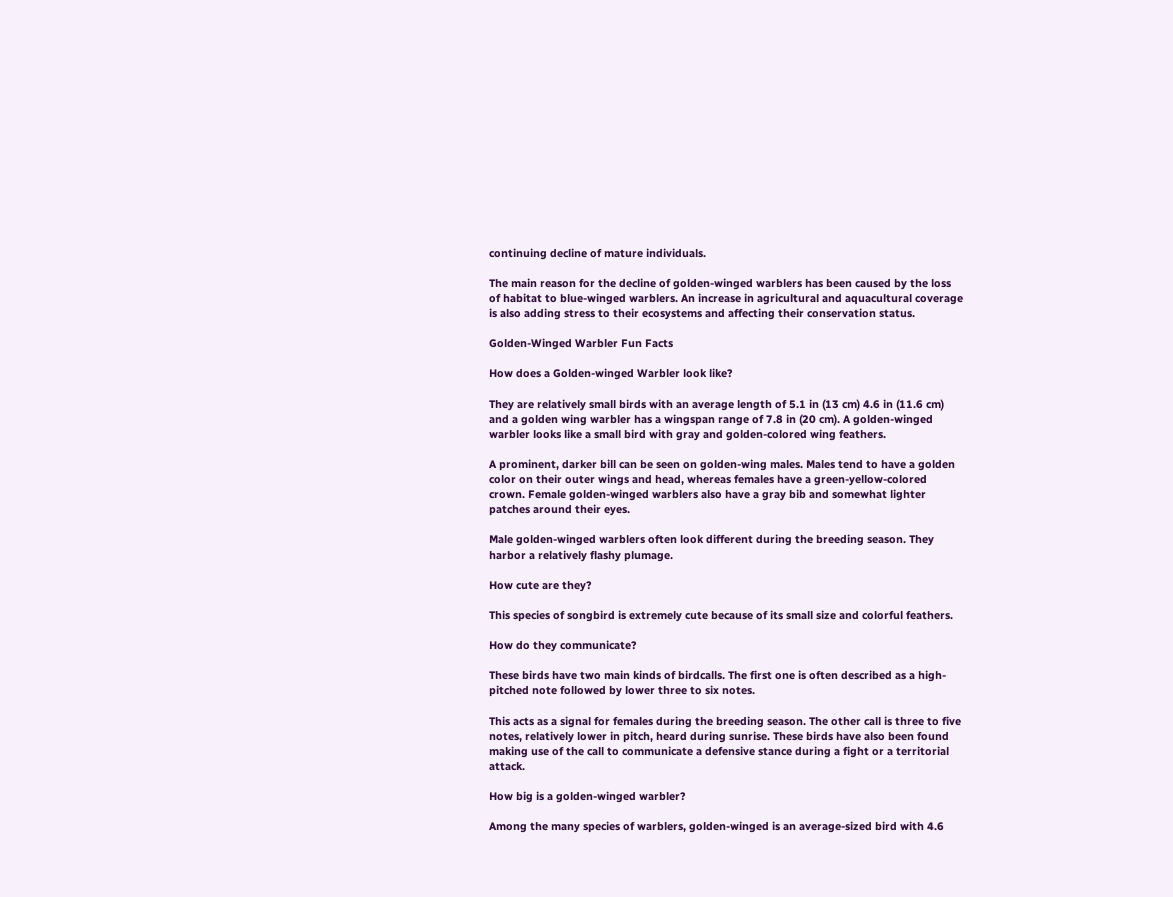continuing decline of mature individuals.

The main reason for the decline of golden-winged warblers has been caused by the loss of habitat to blue-winged warblers. An increase in agricultural and aquacultural coverage is also adding stress to their ecosystems and affecting their conservation status.

Golden-Winged Warbler Fun Facts

How does a Golden-winged Warbler look like?

They are relatively small birds with an average length of 5.1 in (13 cm) 4.6 in (11.6 cm) and a golden wing warbler has a wingspan range of 7.8 in (20 cm). A golden-winged warbler looks like a small bird with gray and golden-colored wing feathers.

A prominent, darker bill can be seen on golden-wing males. Males tend to have a golden color on their outer wings and head, whereas females have a green-yellow-colored crown. Female golden-winged warblers also have a gray bib and somewhat lighter patches around their eyes.

Male golden-winged warblers often look different during the breeding season. They harbor a relatively flashy plumage.

How cute are they?

This species of songbird is extremely cute because of its small size and colorful feathers.

How do they communicate?

These birds have two main kinds of birdcalls. The first one is often described as a high-pitched note followed by lower three to six notes.

This acts as a signal for females during the breeding season. The other call is three to five notes, relatively lower in pitch, heard during sunrise. These birds have also been found making use of the call to communicate a defensive stance during a fight or a territorial attack.

How big is a golden-winged warbler?

Among the many species of warblers, golden-winged is an average-sized bird with 4.6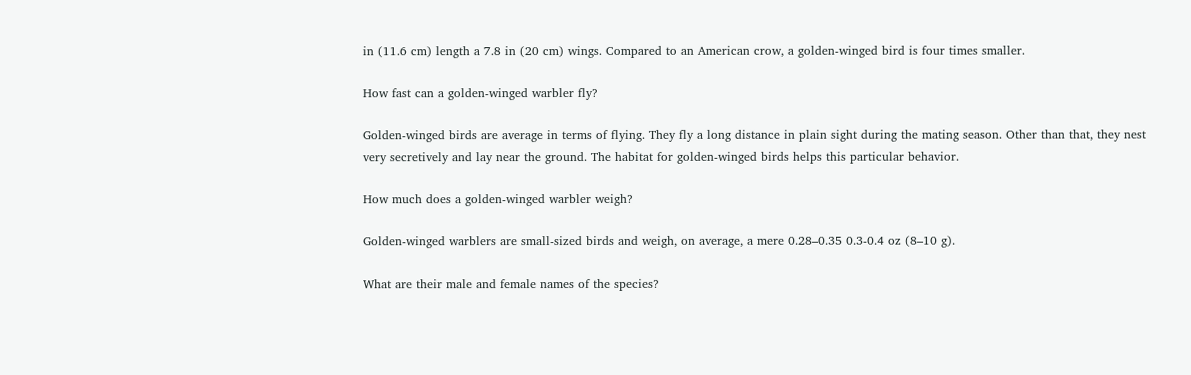in (11.6 cm) length a 7.8 in (20 cm) wings. Compared to an American crow, a golden-winged bird is four times smaller.

How fast can a golden-winged warbler fly?

Golden-winged birds are average in terms of flying. They fly a long distance in plain sight during the mating season. Other than that, they nest very secretively and lay near the ground. The habitat for golden-winged birds helps this particular behavior.

How much does a golden-winged warbler weigh?

Golden-winged warblers are small-sized birds and weigh, on average, a mere 0.28–0.35 0.3-0.4 oz (8–10 g).

What are their male and female names of the species?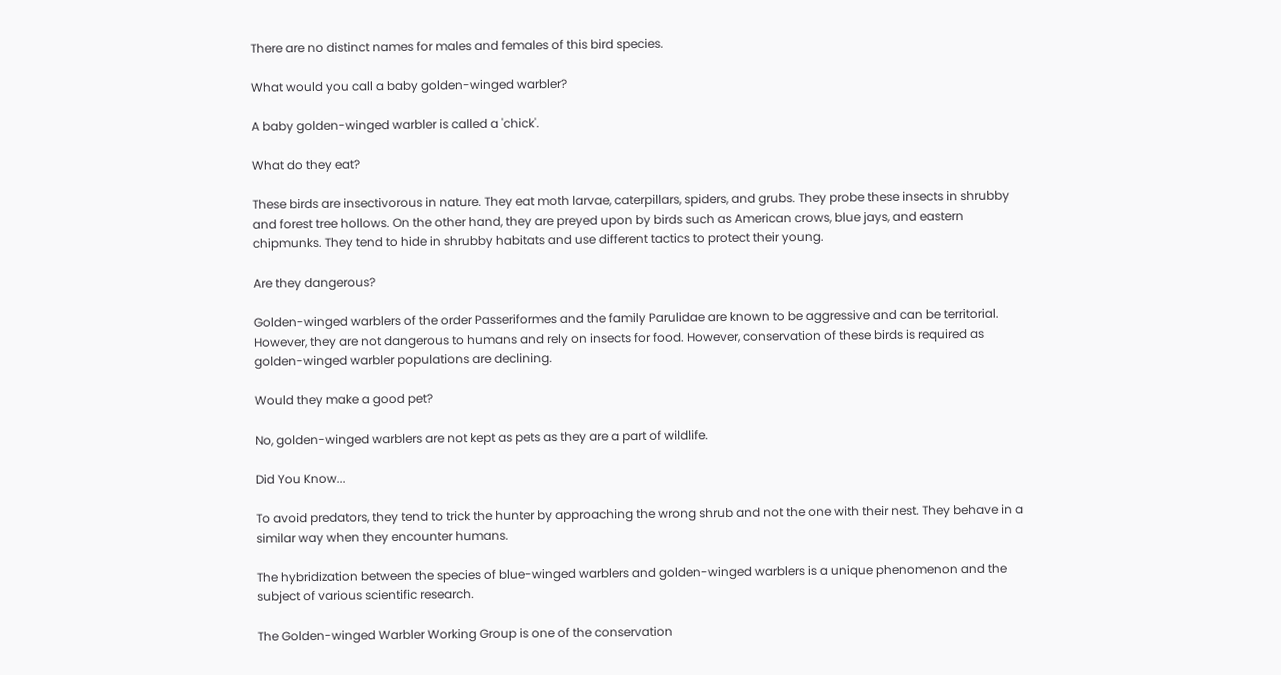There are no distinct names for males and females of this bird species.

What would you call a baby golden-winged warbler?

A baby golden-winged warbler is called a 'chick'.

What do they eat?

These birds are insectivorous in nature. They eat moth larvae, caterpillars, spiders, and grubs. They probe these insects in shrubby and forest tree hollows. On the other hand, they are preyed upon by birds such as American crows, blue jays, and eastern chipmunks. They tend to hide in shrubby habitats and use different tactics to protect their young.

Are they dangerous?

Golden-winged warblers of the order Passeriformes and the family Parulidae are known to be aggressive and can be territorial. However, they are not dangerous to humans and rely on insects for food. However, conservation of these birds is required as golden-winged warbler populations are declining.

Would they make a good pet?

No, golden-winged warblers are not kept as pets as they are a part of wildlife.

Did You Know...

To avoid predators, they tend to trick the hunter by approaching the wrong shrub and not the one with their nest. They behave in a similar way when they encounter humans.

The hybridization between the species of blue-winged warblers and golden-winged warblers is a unique phenomenon and the subject of various scientific research.

The Golden-winged Warbler Working Group is one of the conservation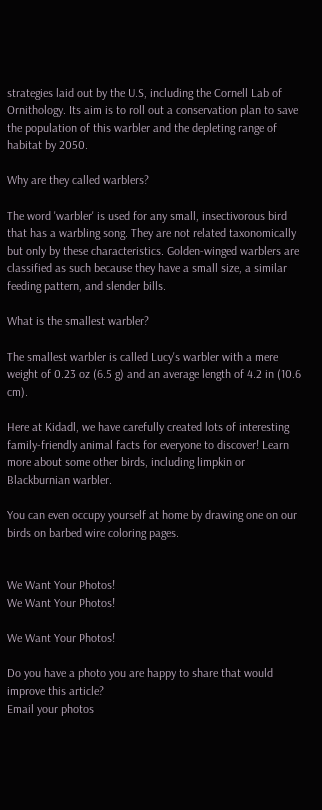strategies laid out by the U.S, including the Cornell Lab of Ornithology. Its aim is to roll out a conservation plan to save the population of this warbler and the depleting range of habitat by 2050.

Why are they called warblers?

The word 'warbler' is used for any small, insectivorous bird that has a warbling song. They are not related taxonomically but only by these characteristics. Golden-winged warblers are classified as such because they have a small size, a similar feeding pattern, and slender bills.

What is the smallest warbler?

The smallest warbler is called Lucy's warbler with a mere weight of 0.23 oz (6.5 g) and an average length of 4.2 in (10.6 cm).

Here at Kidadl, we have carefully created lots of interesting family-friendly animal facts for everyone to discover! Learn more about some other birds, including limpkin or Blackburnian warbler.

You can even occupy yourself at home by drawing one on our birds on barbed wire coloring pages.


We Want Your Photos!
We Want Your Photos!

We Want Your Photos!

Do you have a photo you are happy to share that would improve this article?
Email your photos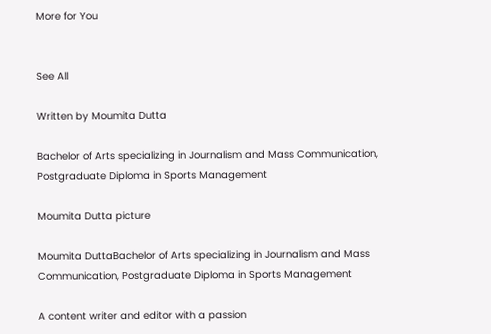More for You


See All

Written by Moumita Dutta

Bachelor of Arts specializing in Journalism and Mass Communication, Postgraduate Diploma in Sports Management

Moumita Dutta picture

Moumita DuttaBachelor of Arts specializing in Journalism and Mass Communication, Postgraduate Diploma in Sports Management

A content writer and editor with a passion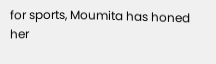for sports, Moumita has honed her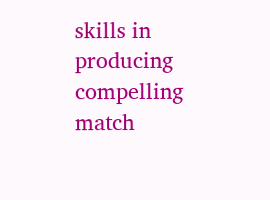skills in producing compelling match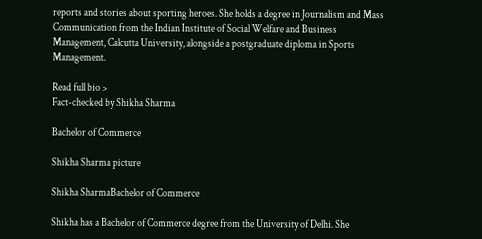reports and stories about sporting heroes. She holds a degree in Journalism and Mass Communication from the Indian Institute of Social Welfare and Business Management, Calcutta University, alongside a postgraduate diploma in Sports Management.

Read full bio >
Fact-checked by Shikha Sharma

Bachelor of Commerce

Shikha Sharma picture

Shikha SharmaBachelor of Commerce

Shikha has a Bachelor of Commerce degree from the University of Delhi. She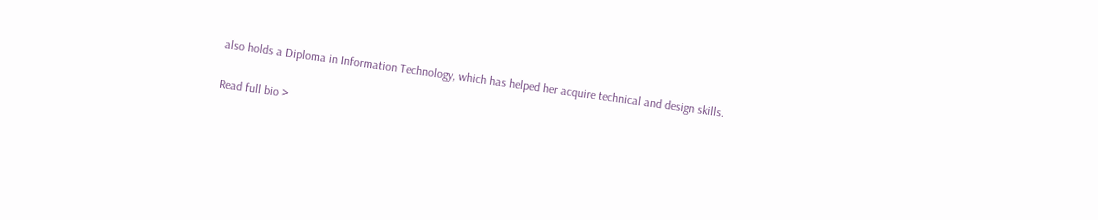also holds a Diploma in Information Technology, which has helped her acquire technical and design skills.

Read full bio >